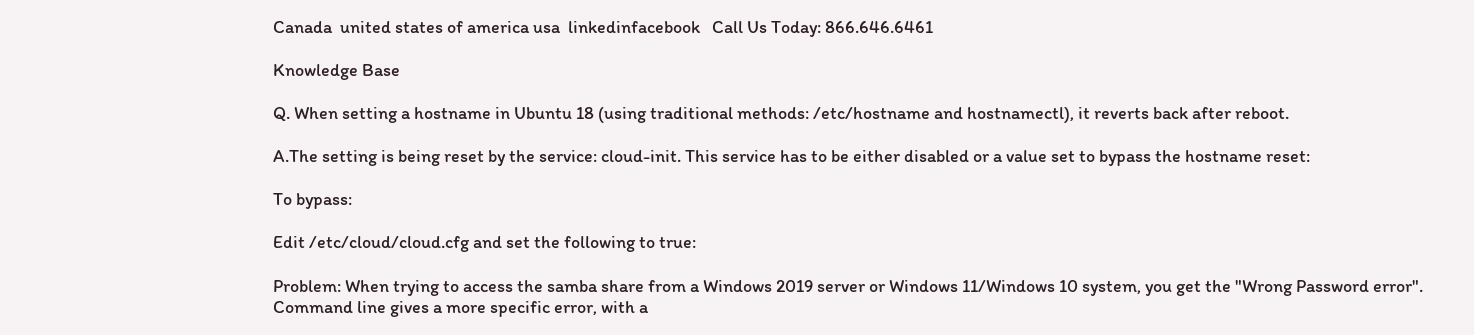Canada  united states of america usa  linkedinfacebook   Call Us Today: 866.646.6461

Knowledge Base

Q. When setting a hostname in Ubuntu 18 (using traditional methods: /etc/hostname and hostnamectl), it reverts back after reboot.

A.The setting is being reset by the service: cloud-init. This service has to be either disabled or a value set to bypass the hostname reset:

To bypass:

Edit /etc/cloud/cloud.cfg and set the following to true:

Problem: When trying to access the samba share from a Windows 2019 server or Windows 11/Windows 10 system, you get the "Wrong Password error". Command line gives a more specific error, with a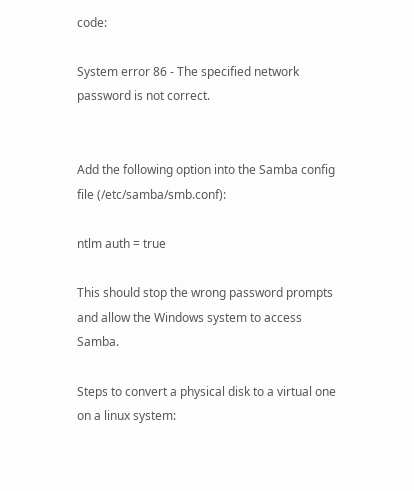code:

System error 86 - The specified network password is not correct.


Add the following option into the Samba config file (/etc/samba/smb.conf):

ntlm auth = true

This should stop the wrong password prompts and allow the Windows system to access Samba.

Steps to convert a physical disk to a virtual one on a linux system: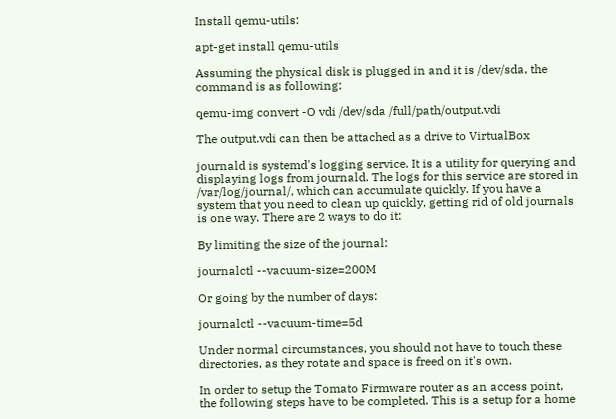Install qemu-utils:

apt-get install qemu-utils

Assuming the physical disk is plugged in and it is /dev/sda, the command is as following:

qemu-img convert -O vdi /dev/sda /full/path/output.vdi

The output.vdi can then be attached as a drive to VirtualBox

journald is systemd's logging service. It is a utility for querying and displaying logs from journald. The logs for this service are stored in /var/log/journal/, which can accumulate quickly. If you have a system that you need to clean up quickly, getting rid of old journals is one way. There are 2 ways to do it:

By limiting the size of the journal:

journalctl --vacuum-size=200M

Or going by the number of days:

journalctl --vacuum-time=5d

Under normal circumstances, you should not have to touch these directories, as they rotate and space is freed on it's own.

In order to setup the Tomato Firmware router as an access point, the following steps have to be completed. This is a setup for a home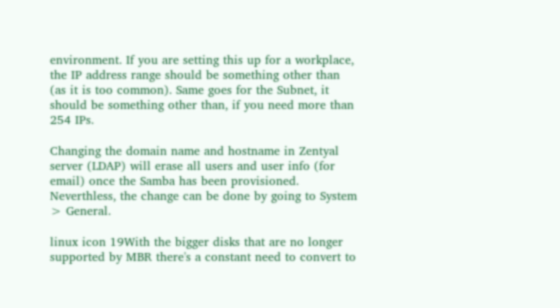environment. If you are setting this up for a workplace, the IP address range should be something other than (as it is too common). Same goes for the Subnet, it should be something other than, if you need more than 254 IPs.

Changing the domain name and hostname in Zentyal server (LDAP) will erase all users and user info (for email) once the Samba has been provisioned. Neverthless, the change can be done by going to System > General.

linux icon 19With the bigger disks that are no longer supported by MBR there's a constant need to convert to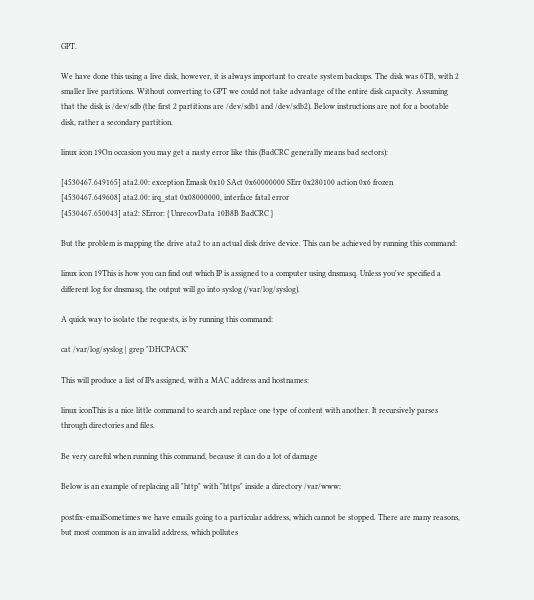GPT.

We have done this using a live disk, however, it is always important to create system backups. The disk was 6TB, with 2 smaller live partitions. Without converting to GPT we could not take advantage of the entire disk capacity. Assuming that the disk is /dev/sdb (the first 2 partitions are /dev/sdb1 and /dev/sdb2). Below instructions are not for a bootable disk, rather a secondary partition.

linux icon 19On occasion you may get a nasty error like this (BadCRC generally means bad sectors):

[4530467.649165] ata2.00: exception Emask 0x10 SAct 0x60000000 SErr 0x280100 action 0x6 frozen
[4530467.649608] ata2.00: irq_stat 0x08000000, interface fatal error
[4530467.650043] ata2: SError: { UnrecovData 10B8B BadCRC }

But the problem is mapping the drive ata2 to an actual disk drive device. This can be achieved by running this command:

linux icon 19This is how you can find out which IP is assigned to a computer using dnsmasq. Unless you've specified a different log for dnsmasq, the output will go into syslog (/var/log/syslog).

A quick way to isolate the requests, is by running this command:

cat /var/log/syslog | grep "DHCPACK"

This will produce a list of IPs assigned, with a MAC address and hostnames:

linux iconThis is a nice little command to search and replace one type of content with another. It recursively parses through directories and files.

Be very careful when running this command, because it can do a lot of damage

Below is an example of replacing all "http" with "https" inside a directory /var/www:

postfix-emailSometimes we have emails going to a particular address, which cannot be stopped. There are many reasons, but most common is an invalid address, which pollutes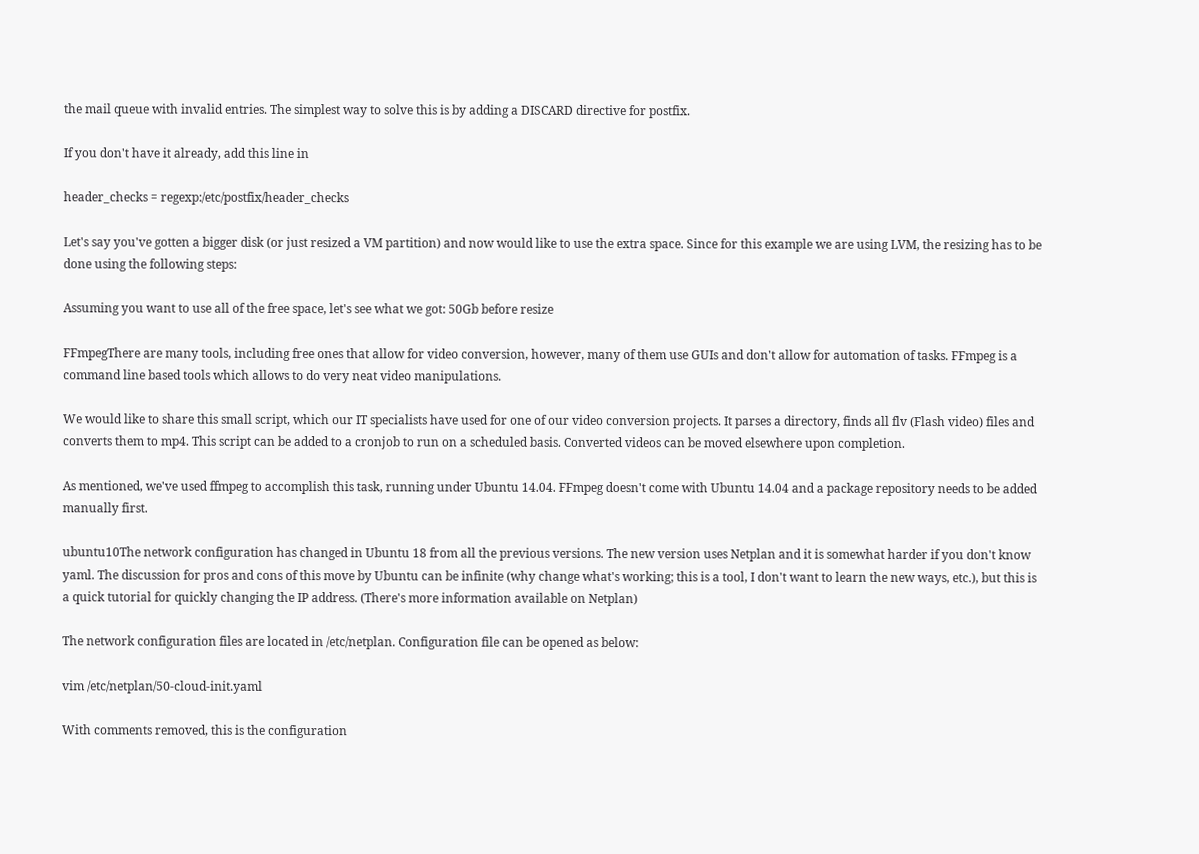the mail queue with invalid entries. The simplest way to solve this is by adding a DISCARD directive for postfix.

If you don't have it already, add this line in

header_checks = regexp:/etc/postfix/header_checks

Let's say you've gotten a bigger disk (or just resized a VM partition) and now would like to use the extra space. Since for this example we are using LVM, the resizing has to be done using the following steps:

Assuming you want to use all of the free space, let's see what we got: 50Gb before resize

FFmpegThere are many tools, including free ones that allow for video conversion, however, many of them use GUIs and don't allow for automation of tasks. FFmpeg is a command line based tools which allows to do very neat video manipulations.

We would like to share this small script, which our IT specialists have used for one of our video conversion projects. It parses a directory, finds all flv (Flash video) files and converts them to mp4. This script can be added to a cronjob to run on a scheduled basis. Converted videos can be moved elsewhere upon completion.

As mentioned, we've used ffmpeg to accomplish this task, running under Ubuntu 14.04. FFmpeg doesn't come with Ubuntu 14.04 and a package repository needs to be added manually first.

ubuntu10The network configuration has changed in Ubuntu 18 from all the previous versions. The new version uses Netplan and it is somewhat harder if you don't know yaml. The discussion for pros and cons of this move by Ubuntu can be infinite (why change what's working; this is a tool, I don't want to learn the new ways, etc.), but this is a quick tutorial for quickly changing the IP address. (There's more information available on Netplan)

The network configuration files are located in /etc/netplan. Configuration file can be opened as below:

vim /etc/netplan/50-cloud-init.yaml

With comments removed, this is the configuration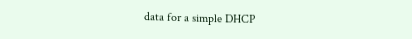data for a simple DHCP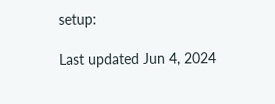setup:

Last updated Jun 4, 2024